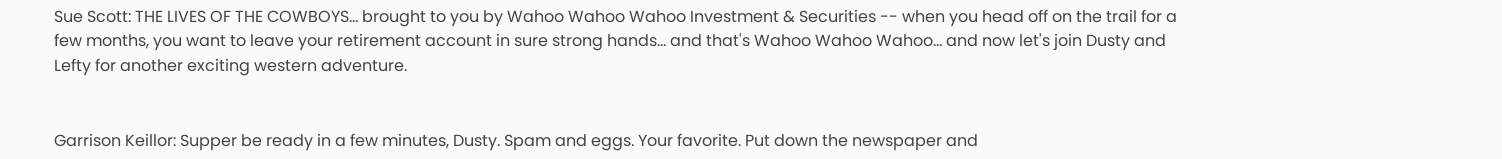Sue Scott: THE LIVES OF THE COWBOYS... brought to you by Wahoo Wahoo Wahoo Investment & Securities -- when you head off on the trail for a few months, you want to leave your retirement account in sure strong hands... and that's Wahoo Wahoo Wahoo... and now let's join Dusty and Lefty for another exciting western adventure.


Garrison Keillor: Supper be ready in a few minutes, Dusty. Spam and eggs. Your favorite. Put down the newspaper and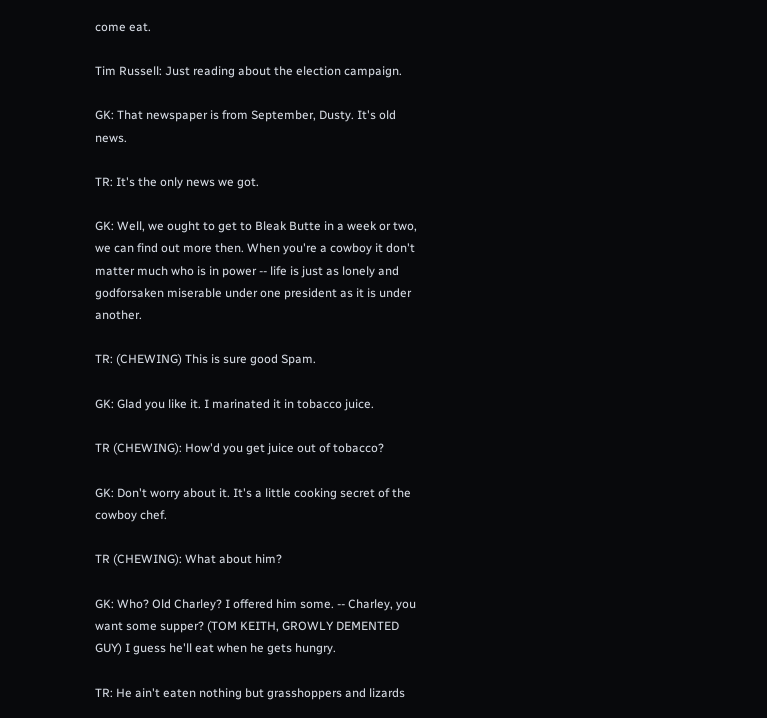come eat.

Tim Russell: Just reading about the election campaign.

GK: That newspaper is from September, Dusty. It's old news.

TR: It's the only news we got.

GK: Well, we ought to get to Bleak Butte in a week or two, we can find out more then. When you're a cowboy it don't matter much who is in power -- life is just as lonely and godforsaken miserable under one president as it is under another.

TR: (CHEWING) This is sure good Spam.

GK: Glad you like it. I marinated it in tobacco juice.

TR (CHEWING): How'd you get juice out of tobacco?

GK: Don't worry about it. It's a little cooking secret of the cowboy chef.

TR (CHEWING): What about him?

GK: Who? Old Charley? I offered him some. -- Charley, you want some supper? (TOM KEITH, GROWLY DEMENTED GUY) I guess he'll eat when he gets hungry.

TR: He ain't eaten nothing but grasshoppers and lizards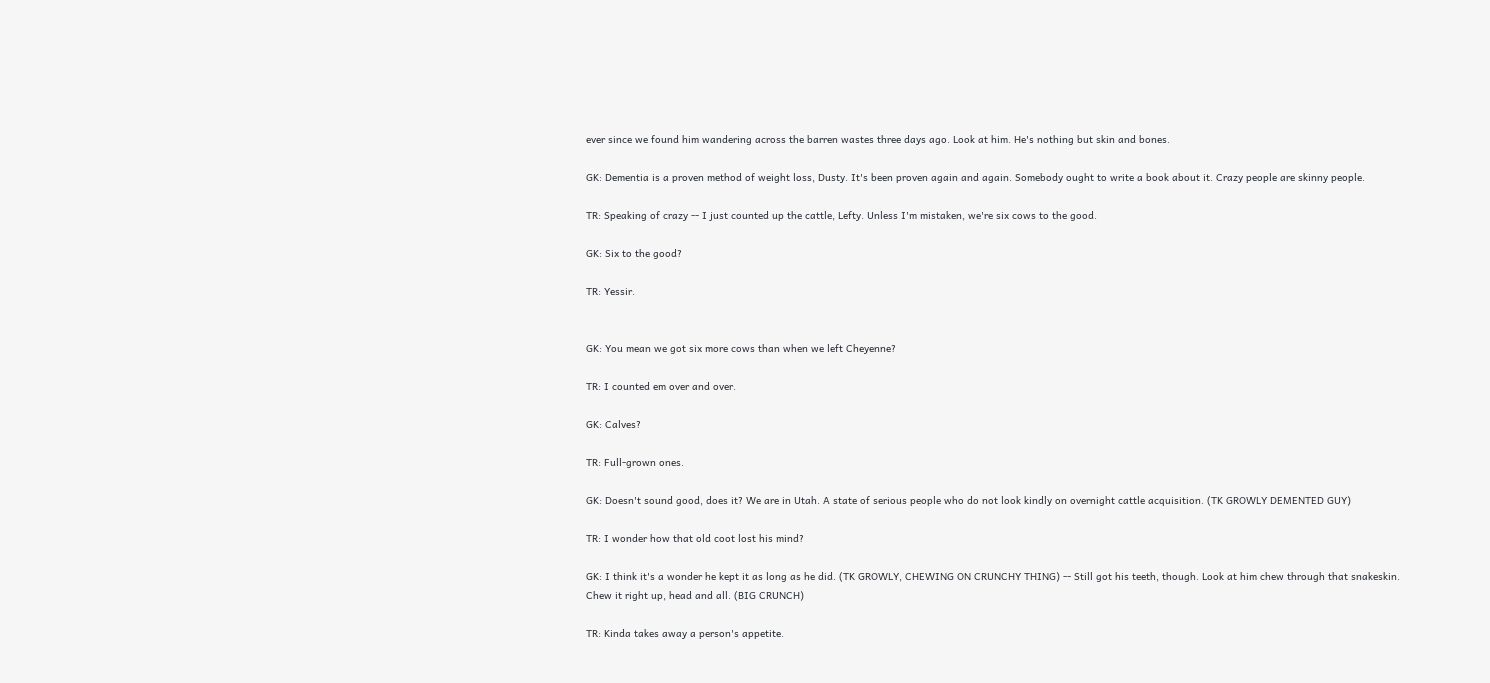ever since we found him wandering across the barren wastes three days ago. Look at him. He's nothing but skin and bones.

GK: Dementia is a proven method of weight loss, Dusty. It's been proven again and again. Somebody ought to write a book about it. Crazy people are skinny people.

TR: Speaking of crazy -- I just counted up the cattle, Lefty. Unless I'm mistaken, we're six cows to the good.

GK: Six to the good?

TR: Yessir.


GK: You mean we got six more cows than when we left Cheyenne?

TR: I counted em over and over.

GK: Calves?

TR: Full-grown ones.

GK: Doesn't sound good, does it? We are in Utah. A state of serious people who do not look kindly on overnight cattle acquisition. (TK GROWLY DEMENTED GUY)

TR: I wonder how that old coot lost his mind?

GK: I think it's a wonder he kept it as long as he did. (TK GROWLY, CHEWING ON CRUNCHY THING) -- Still got his teeth, though. Look at him chew through that snakeskin. Chew it right up, head and all. (BIG CRUNCH)

TR: Kinda takes away a person's appetite.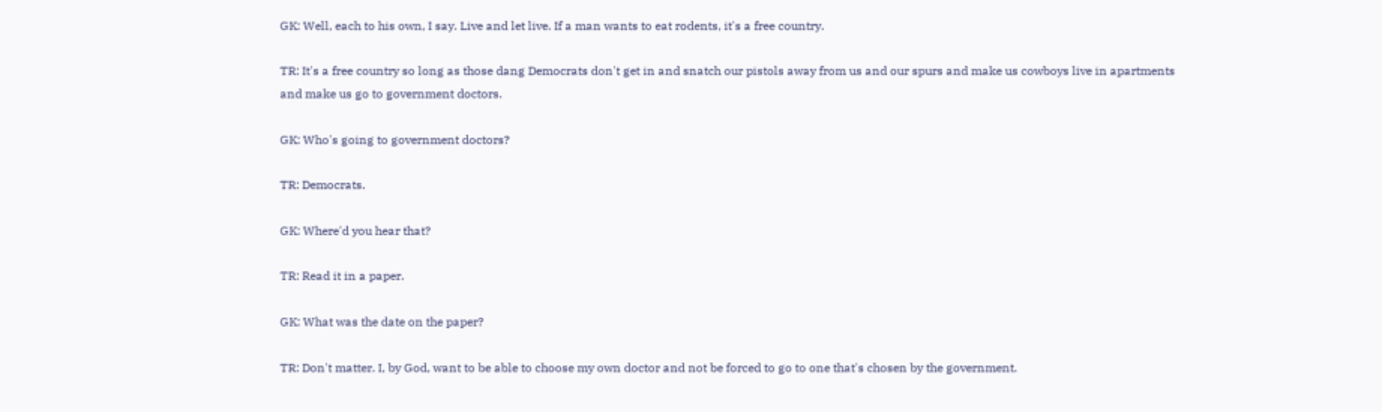GK: Well, each to his own, I say. Live and let live. If a man wants to eat rodents, it's a free country.

TR: It's a free country so long as those dang Democrats don't get in and snatch our pistols away from us and our spurs and make us cowboys live in apartments and make us go to government doctors.

GK: Who's going to government doctors?

TR: Democrats.

GK: Where'd you hear that?

TR: Read it in a paper.

GK: What was the date on the paper?

TR: Don't matter. I, by God, want to be able to choose my own doctor and not be forced to go to one that's chosen by the government.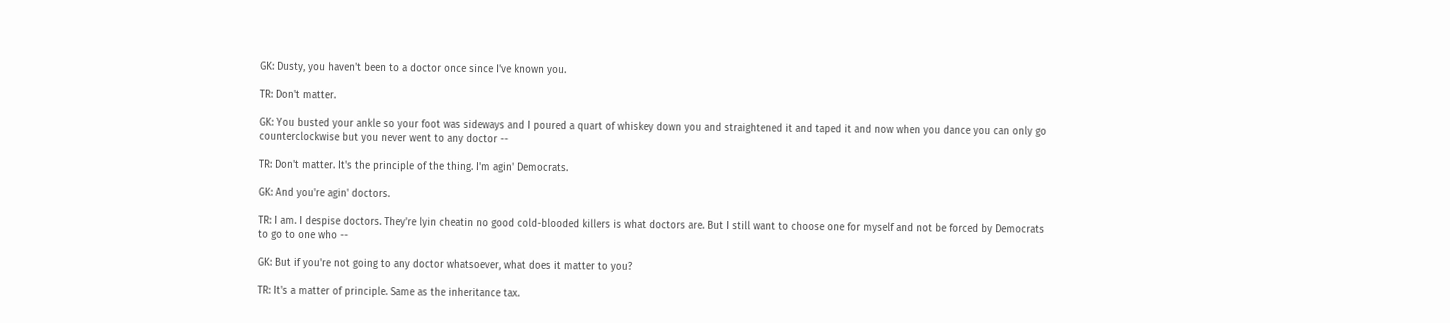GK: Dusty, you haven't been to a doctor once since I've known you.

TR: Don't matter.

GK: You busted your ankle so your foot was sideways and I poured a quart of whiskey down you and straightened it and taped it and now when you dance you can only go counterclockwise but you never went to any doctor --

TR: Don't matter. It's the principle of the thing. I'm agin' Democrats.

GK: And you're agin' doctors.

TR: I am. I despise doctors. They're lyin cheatin no good cold-blooded killers is what doctors are. But I still want to choose one for myself and not be forced by Democrats to go to one who --

GK: But if you're not going to any doctor whatsoever, what does it matter to you?

TR: It's a matter of principle. Same as the inheritance tax.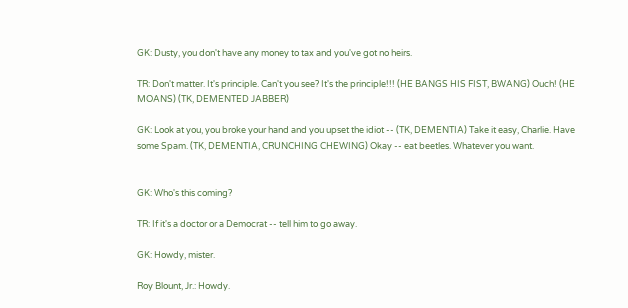GK: Dusty, you don't have any money to tax and you've got no heirs.

TR: Don't matter. It's principle. Can't you see? It's the principle!!! (HE BANGS HIS FIST, BWANG) Ouch! (HE MOANS) (TK, DEMENTED JABBER)

GK: Look at you, you broke your hand and you upset the idiot -- (TK, DEMENTIA) Take it easy, Charlie. Have some Spam. (TK, DEMENTIA, CRUNCHING CHEWING) Okay -- eat beetles. Whatever you want.


GK: Who's this coming?

TR: If it's a doctor or a Democrat -- tell him to go away.

GK: Howdy, mister.

Roy Blount, Jr.: Howdy.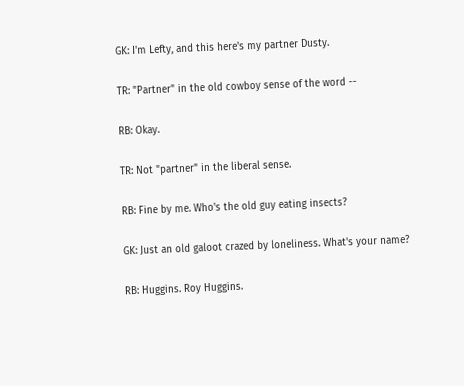GK: I'm Lefty, and this here's my partner Dusty.

TR: "Partner" in the old cowboy sense of the word --

RB: Okay.

TR: Not "partner" in the liberal sense.

RB: Fine by me. Who's the old guy eating insects?

GK: Just an old galoot crazed by loneliness. What's your name?

RB: Huggins. Roy Huggins.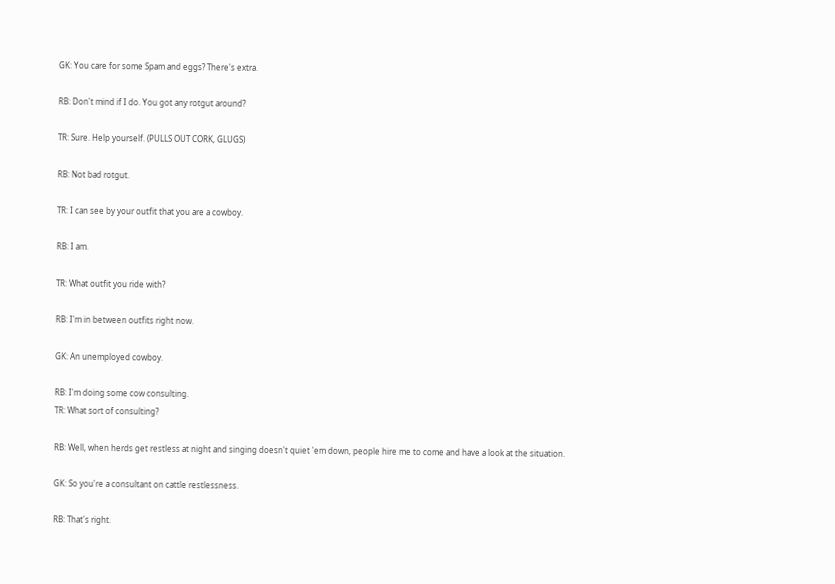GK: You care for some Spam and eggs? There's extra.

RB: Don't mind if I do. You got any rotgut around?

TR: Sure. Help yourself. (PULLS OUT CORK, GLUGS)

RB: Not bad rotgut.

TR: I can see by your outfit that you are a cowboy.

RB: I am.

TR: What outfit you ride with?

RB: I'm in between outfits right now.

GK: An unemployed cowboy.

RB: I'm doing some cow consulting.
TR: What sort of consulting?

RB: Well, when herds get restless at night and singing doesn't quiet 'em down, people hire me to come and have a look at the situation.

GK: So you're a consultant on cattle restlessness.

RB: That's right.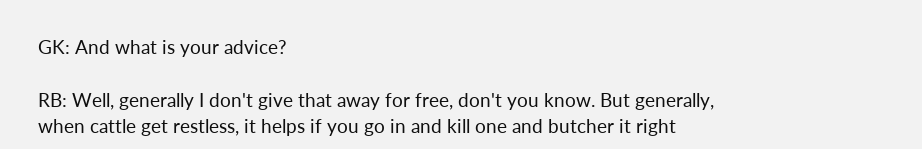GK: And what is your advice?

RB: Well, generally I don't give that away for free, don't you know. But generally, when cattle get restless, it helps if you go in and kill one and butcher it right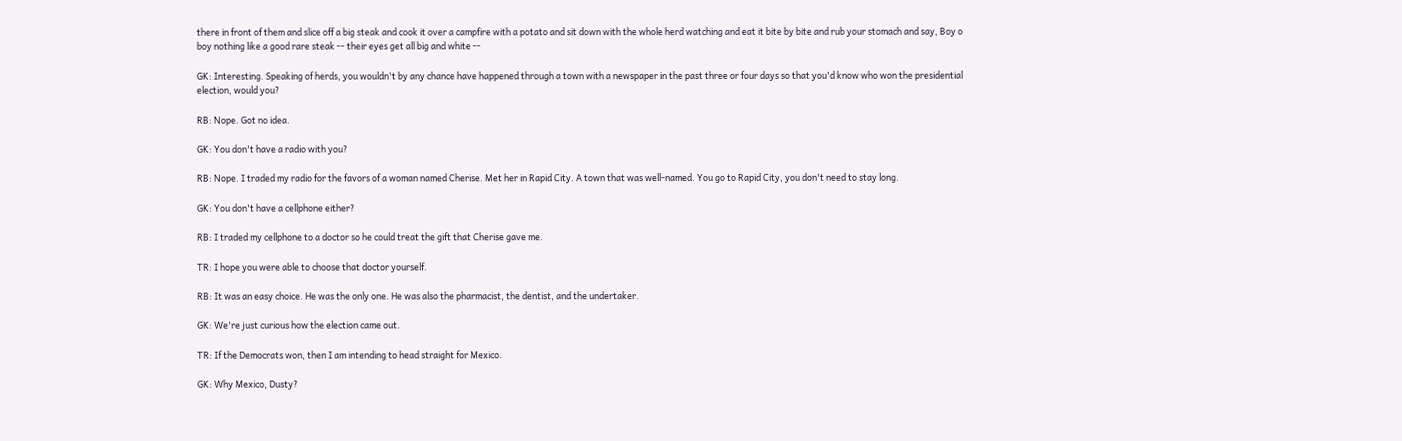there in front of them and slice off a big steak and cook it over a campfire with a potato and sit down with the whole herd watching and eat it bite by bite and rub your stomach and say, Boy o boy nothing like a good rare steak -- their eyes get all big and white --

GK: Interesting. Speaking of herds, you wouldn't by any chance have happened through a town with a newspaper in the past three or four days so that you'd know who won the presidential election, would you?

RB: Nope. Got no idea.

GK: You don't have a radio with you?

RB: Nope. I traded my radio for the favors of a woman named Cherise. Met her in Rapid City. A town that was well-named. You go to Rapid City, you don't need to stay long.

GK: You don't have a cellphone either?

RB: I traded my cellphone to a doctor so he could treat the gift that Cherise gave me.

TR: I hope you were able to choose that doctor yourself.

RB: It was an easy choice. He was the only one. He was also the pharmacist, the dentist, and the undertaker.

GK: We're just curious how the election came out.

TR: If the Democrats won, then I am intending to head straight for Mexico.

GK: Why Mexico, Dusty?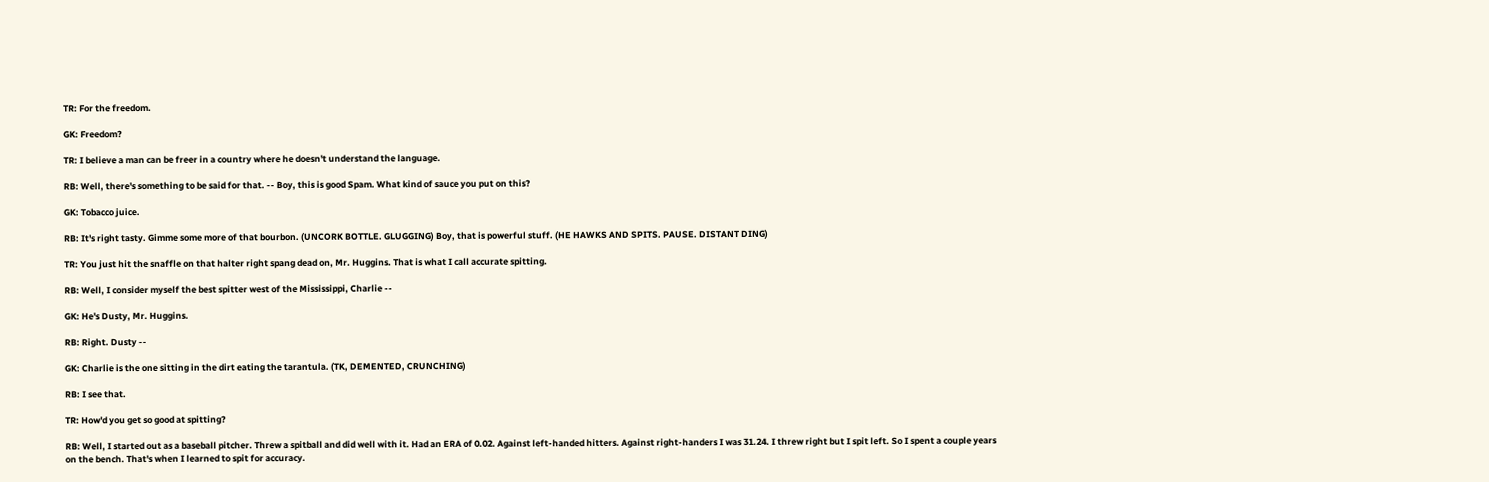TR: For the freedom.

GK: Freedom?

TR: I believe a man can be freer in a country where he doesn't understand the language.

RB: Well, there's something to be said for that. -- Boy, this is good Spam. What kind of sauce you put on this?

GK: Tobacco juice.

RB: It's right tasty. Gimme some more of that bourbon. (UNCORK BOTTLE. GLUGGING) Boy, that is powerful stuff. (HE HAWKS AND SPITS. PAUSE. DISTANT DING)

TR: You just hit the snaffle on that halter right spang dead on, Mr. Huggins. That is what I call accurate spitting.

RB: Well, I consider myself the best spitter west of the Mississippi, Charlie --

GK: He's Dusty, Mr. Huggins.

RB: Right. Dusty --

GK: Charlie is the one sitting in the dirt eating the tarantula. (TK, DEMENTED, CRUNCHING)

RB: I see that.

TR: How'd you get so good at spitting?

RB: Well, I started out as a baseball pitcher. Threw a spitball and did well with it. Had an ERA of 0.02. Against left-handed hitters. Against right-handers I was 31.24. I threw right but I spit left. So I spent a couple years on the bench. That's when I learned to spit for accuracy.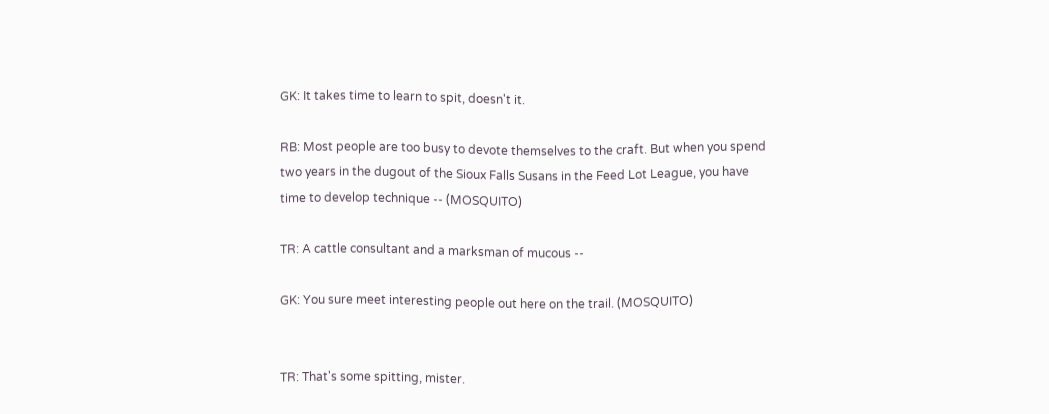GK: It takes time to learn to spit, doesn't it.

RB: Most people are too busy to devote themselves to the craft. But when you spend two years in the dugout of the Sioux Falls Susans in the Feed Lot League, you have time to develop technique -- (MOSQUITO)

TR: A cattle consultant and a marksman of mucous --

GK: You sure meet interesting people out here on the trail. (MOSQUITO)


TR: That's some spitting, mister.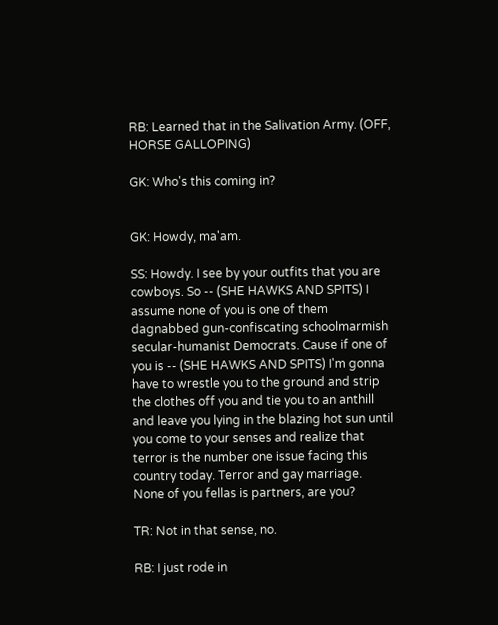RB: Learned that in the Salivation Army. (OFF, HORSE GALLOPING)

GK: Who's this coming in?


GK: Howdy, ma'am.

SS: Howdy. I see by your outfits that you are cowboys. So -- (SHE HAWKS AND SPITS) I assume none of you is one of them dagnabbed gun-confiscating schoolmarmish secular-humanist Democrats. Cause if one of you is -- (SHE HAWKS AND SPITS) I'm gonna have to wrestle you to the ground and strip the clothes off you and tie you to an anthill and leave you lying in the blazing hot sun until you come to your senses and realize that terror is the number one issue facing this country today. Terror and gay marriage. None of you fellas is partners, are you?

TR: Not in that sense, no.

RB: I just rode in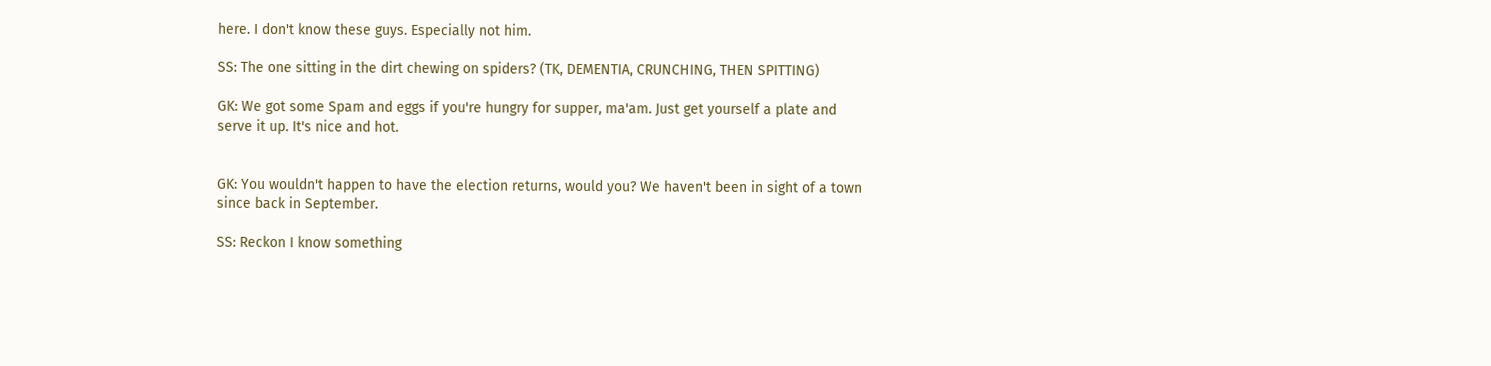here. I don't know these guys. Especially not him.

SS: The one sitting in the dirt chewing on spiders? (TK, DEMENTIA, CRUNCHING, THEN SPITTING)

GK: We got some Spam and eggs if you're hungry for supper, ma'am. Just get yourself a plate and serve it up. It's nice and hot.


GK: You wouldn't happen to have the election returns, would you? We haven't been in sight of a town since back in September.

SS: Reckon I know something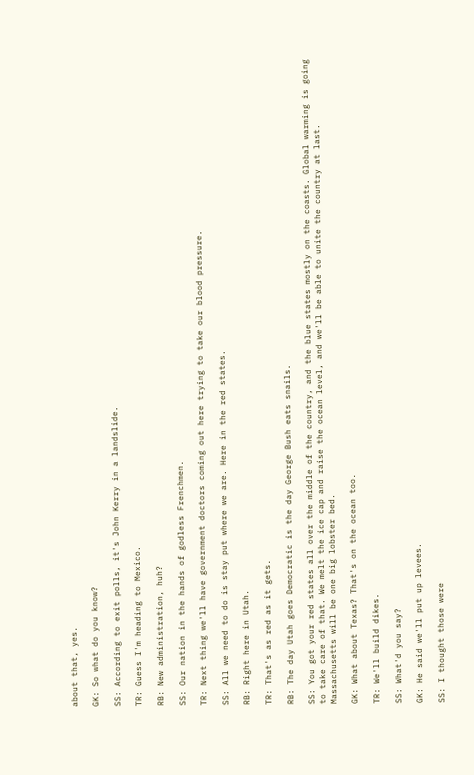about that, yes.

GK: So what do you know?

SS: According to exit polls, it's John Kerry in a landslide.

TR: Guess I'm heading to Mexico.

RB: New administration, huh?

SS: Our nation in the hands of godless Frenchmen.

TR: Next thing we'll have government doctors coming out here trying to take our blood pressure.

SS: All we need to do is stay put where we are. Here in the red states.

RB: Right here in Utah.

TR: That's as red as it gets.

RB: The day Utah goes Democratic is the day George Bush eats snails.

SS: You got your red states all over the middle of the country, and the blue states mostly on the coasts. Global warming is going to take care of that. We melt the ice cap and raise the ocean level, and we'll be able to unite the country at last. Massachusetts will be one big lobster bed.

GK: What about Texas? That's on the ocean too.

TR: We'll build dikes.

SS: What'd you say?

GK: He said we'll put up levees.

SS: I thought those were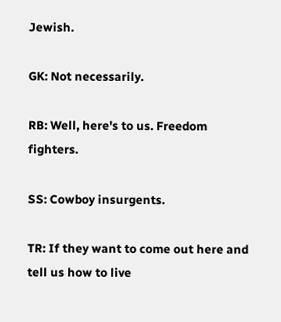Jewish.

GK: Not necessarily.

RB: Well, here's to us. Freedom fighters.

SS: Cowboy insurgents.

TR: If they want to come out here and tell us how to live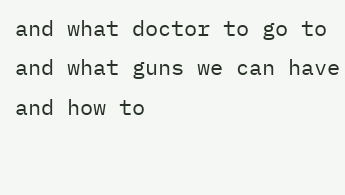and what doctor to go to and what guns we can have and how to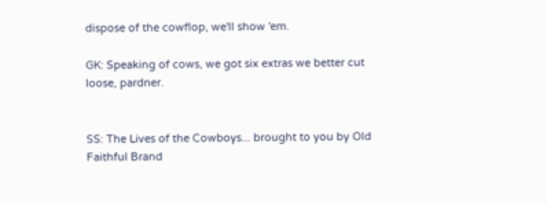dispose of the cowflop, we'll show 'em.

GK: Speaking of cows, we got six extras we better cut loose, pardner.


SS: The Lives of the Cowboys... brought to you by Old Faithful Brand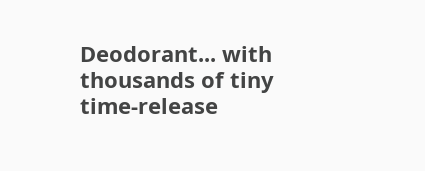Deodorant... with thousands of tiny time-release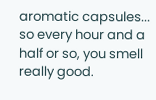aromatic capsules... so every hour and a half or so, you smell really good.